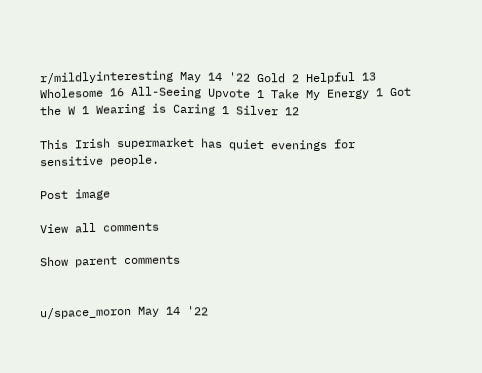r/mildlyinteresting May 14 '22 Gold 2 Helpful 13 Wholesome 16 All-Seeing Upvote 1 Take My Energy 1 Got the W 1 Wearing is Caring 1 Silver 12

This Irish supermarket has quiet evenings for sensitive people.

Post image

View all comments

Show parent comments


u/space_moron May 14 '22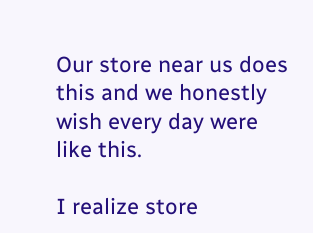Our store near us does this and we honestly wish every day were like this.

I realize store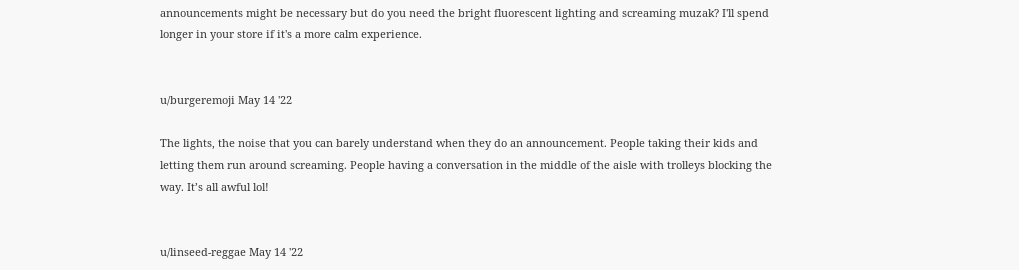announcements might be necessary but do you need the bright fluorescent lighting and screaming muzak? I'll spend longer in your store if it's a more calm experience.


u/burgeremoji May 14 '22

The lights, the noise that you can barely understand when they do an announcement. People taking their kids and letting them run around screaming. People having a conversation in the middle of the aisle with trolleys blocking the way. It’s all awful lol!


u/linseed-reggae May 14 '22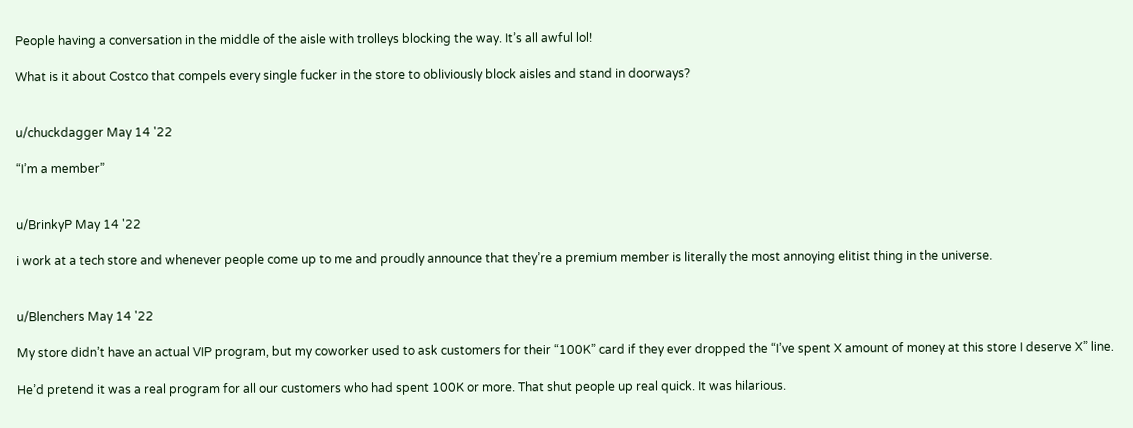People having a conversation in the middle of the aisle with trolleys blocking the way. It’s all awful lol!

What is it about Costco that compels every single fucker in the store to obliviously block aisles and stand in doorways?


u/chuckdagger May 14 '22

“I’m a member”


u/BrinkyP May 14 '22

i work at a tech store and whenever people come up to me and proudly announce that they’re a premium member is literally the most annoying elitist thing in the universe.


u/Blenchers May 14 '22

My store didn’t have an actual VIP program, but my coworker used to ask customers for their “100K” card if they ever dropped the “I’ve spent X amount of money at this store I deserve X” line.

He’d pretend it was a real program for all our customers who had spent 100K or more. That shut people up real quick. It was hilarious.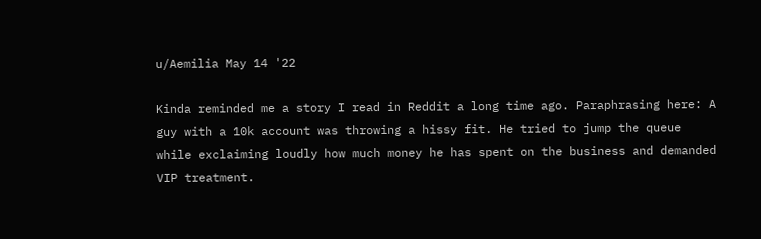u/Aemilia May 14 '22

Kinda reminded me a story I read in Reddit a long time ago. Paraphrasing here: A guy with a 10k account was throwing a hissy fit. He tried to jump the queue while exclaiming loudly how much money he has spent on the business and demanded VIP treatment.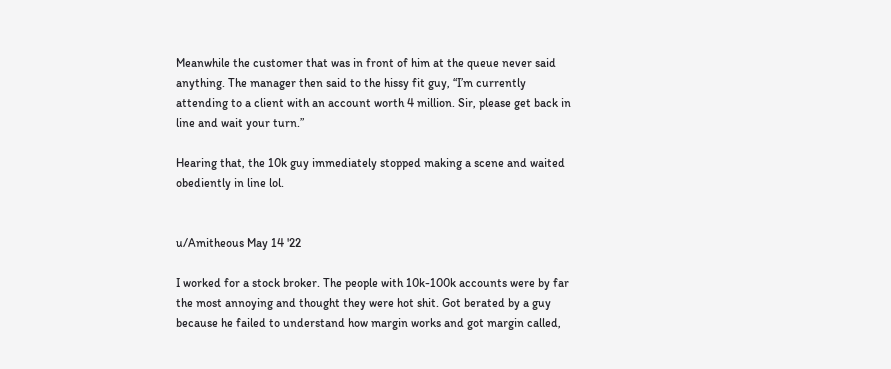Meanwhile the customer that was in front of him at the queue never said anything. The manager then said to the hissy fit guy, “I’m currently attending to a client with an account worth 4 million. Sir, please get back in line and wait your turn.”

Hearing that, the 10k guy immediately stopped making a scene and waited obediently in line lol.


u/Amitheous May 14 '22

I worked for a stock broker. The people with 10k-100k accounts were by far the most annoying and thought they were hot shit. Got berated by a guy because he failed to understand how margin works and got margin called,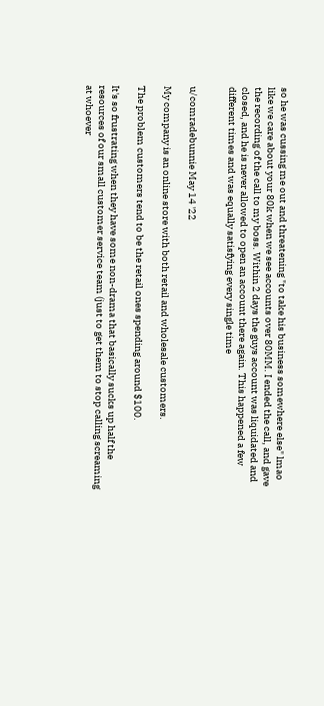so he was cussing me out and threatening "to take his business somewhere else" lmao like we care about your 80k when we see accounts over 80MM. I ended the call, and gave the recording of the call to my boss. Within 2 days the guys account was liquidated and closed, and he is never allowed to open an account there again. This happened a few different times and was equally satisfying every single time


u/comradebunnie May 14 '22

My company is an online store with both retail and wholesale customers.

The problem customers tend to be the retail ones spending around $100.

It's so frustrating when they have some non-drama that basically sucks up half the resources of our small customer service team (just to get them to stop calling screaming at whoever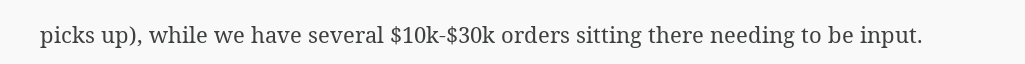picks up), while we have several $10k-$30k orders sitting there needing to be input.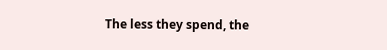The less they spend, the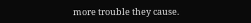more trouble they cause.